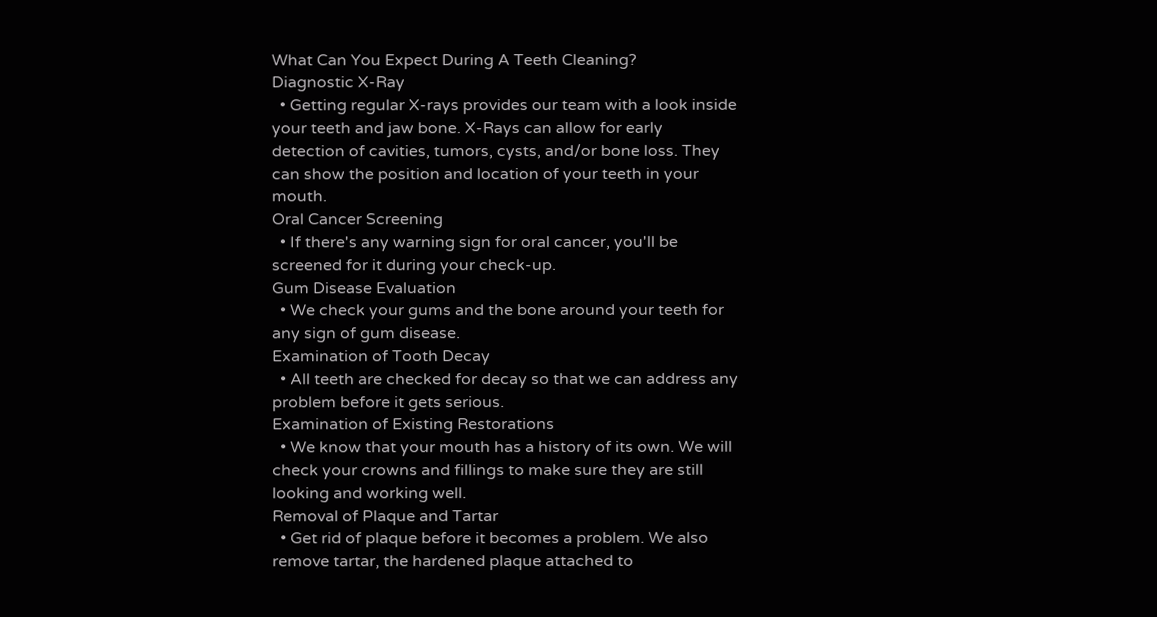What Can You Expect During A Teeth Cleaning?
Diagnostic X-Ray
  • Getting regular X-rays provides our team with a look inside your teeth and jaw bone. X-Rays can allow for early detection of cavities, tumors, cysts, and/or bone loss. They can show the position and location of your teeth in your mouth.
Oral Cancer Screening
  • If there's any warning sign for oral cancer, you'll be screened for it during your check-up.
Gum Disease Evaluation
  • We check your gums and the bone around your teeth for any sign of gum disease.
Examination of Tooth Decay
  • All teeth are checked for decay so that we can address any problem before it gets serious.
Examination of Existing Restorations
  • We know that your mouth has a history of its own. We will check your crowns and fillings to make sure they are still looking and working well.
Removal of Plaque and Tartar
  • Get rid of plaque before it becomes a problem. We also remove tartar, the hardened plaque attached to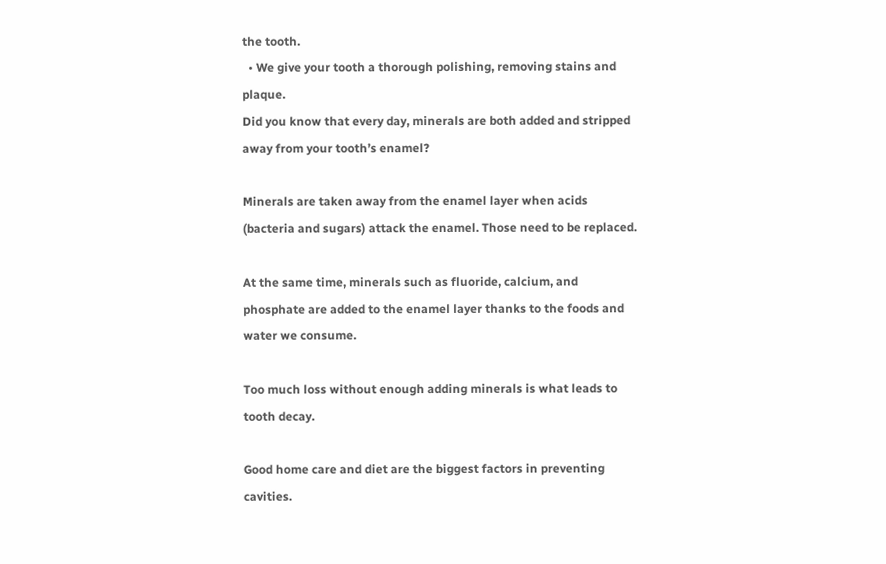the tooth.
  • We give your tooth a thorough polishing, removing stains and plaque.
Did you know that every day, minerals are both added and stripped away from your tooth’s enamel?

Minerals are taken away from the enamel layer when acids (bacteria and sugars) attack the enamel. Those need to be replaced.

At the same time, minerals such as fluoride, calcium, and phosphate are added to the enamel layer thanks to the foods and water we consume.

Too much loss without enough adding minerals is what leads to tooth decay.

Good home care and diet are the biggest factors in preventing cavities.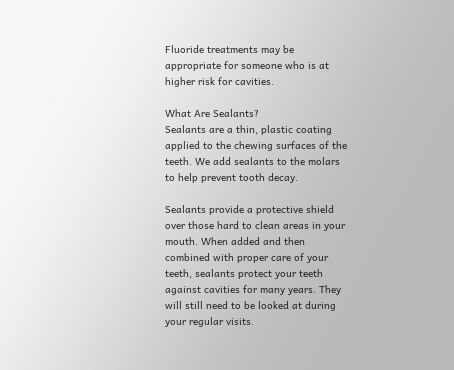Fluoride treatments may be appropriate for someone who is at higher risk for cavities.

What Are Sealants?
Sealants are a thin, plastic coating applied to the chewing surfaces of the teeth. We add sealants to the molars to help prevent tooth decay.

Sealants provide a protective shield over those hard to clean areas in your mouth. When added and then combined with proper care of your teeth, sealants protect your teeth against cavities for many years. They will still need to be looked at during your regular visits.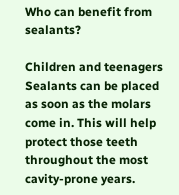Who can benefit from sealants?

Children and teenagers
Sealants can be placed as soon as the molars come in. This will help protect those teeth throughout the most cavity-prone years.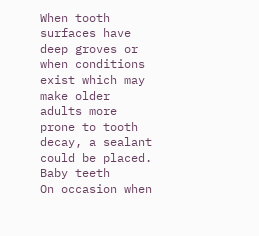When tooth surfaces have deep groves or when conditions exist which may make older adults more prone to tooth decay, a sealant could be placed.
Baby teeth
On occasion when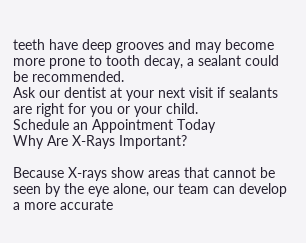teeth have deep grooves and may become more prone to tooth decay, a sealant could be recommended.
Ask our dentist at your next visit if sealants are right for you or your child.
Schedule an Appointment Today
Why Are X-Rays Important?

Because X-rays show areas that cannot be seen by the eye alone, our team can develop a more accurate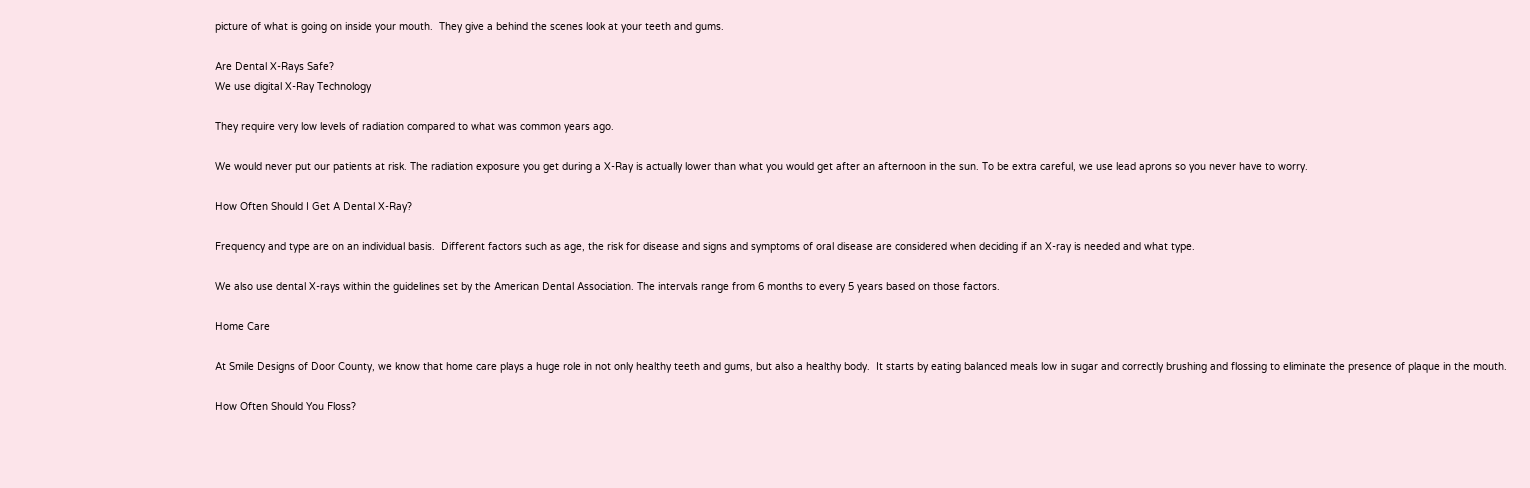picture of what is going on inside your mouth.  They give a behind the scenes look at your teeth and gums.

Are Dental X-Rays Safe?
We use digital X-Ray Technology

They require very low levels of radiation compared to what was common years ago.

We would never put our patients at risk. The radiation exposure you get during a X-Ray is actually lower than what you would get after an afternoon in the sun. To be extra careful, we use lead aprons so you never have to worry.

How Often Should I Get A Dental X-Ray?

Frequency and type are on an individual basis.  Different factors such as age, the risk for disease and signs and symptoms of oral disease are considered when deciding if an X-ray is needed and what type.

We also use dental X-rays within the guidelines set by the American Dental Association. The intervals range from 6 months to every 5 years based on those factors.

Home Care

At Smile Designs of Door County, we know that home care plays a huge role in not only healthy teeth and gums, but also a healthy body.  It starts by eating balanced meals low in sugar and correctly brushing and flossing to eliminate the presence of plaque in the mouth.

How Often Should You Floss?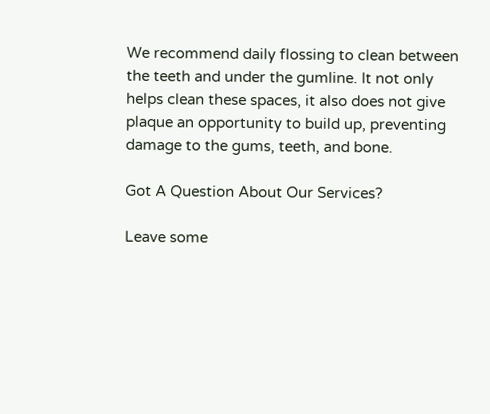We recommend daily flossing to clean between the teeth and under the gumline. It not only helps clean these spaces, it also does not give plaque an opportunity to build up, preventing damage to the gums, teeth, and bone.

Got A Question About Our Services?

Leave some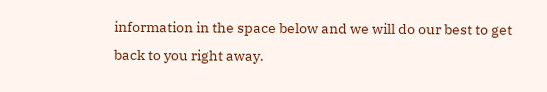information in the space below and we will do our best to get back to you right away.